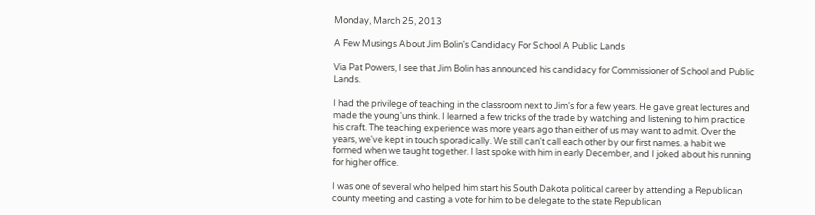Monday, March 25, 2013

A Few Musings About Jim Bolin's Candidacy For School A Public Lands

Via Pat Powers, I see that Jim Bolin has announced his candidacy for Commissioner of School and Public Lands.

I had the privilege of teaching in the classroom next to Jim's for a few years. He gave great lectures and made the young'uns think. I learned a few tricks of the trade by watching and listening to him practice his craft. The teaching experience was more years ago than either of us may want to admit. Over the years, we've kept in touch sporadically. We still can't call each other by our first names. a habit we formed when we taught together. I last spoke with him in early December, and I joked about his running for higher office.

I was one of several who helped him start his South Dakota political career by attending a Republican county meeting and casting a vote for him to be delegate to the state Republican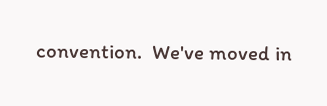convention.  We've moved in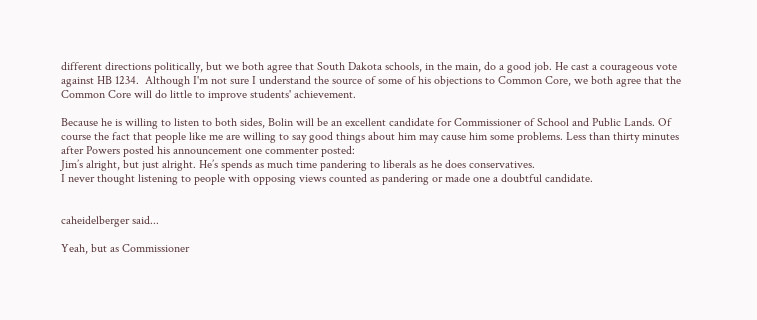different directions politically, but we both agree that South Dakota schools, in the main, do a good job. He cast a courageous vote against HB 1234.  Although I'm not sure I understand the source of some of his objections to Common Core, we both agree that the Common Core will do little to improve students' achievement.

Because he is willing to listen to both sides, Bolin will be an excellent candidate for Commissioner of School and Public Lands. Of course the fact that people like me are willing to say good things about him may cause him some problems. Less than thirty minutes after Powers posted his announcement one commenter posted:
Jim’s alright, but just alright. He’s spends as much time pandering to liberals as he does conservatives.
I never thought listening to people with opposing views counted as pandering or made one a doubtful candidate.


caheidelberger said...

Yeah, but as Commissioner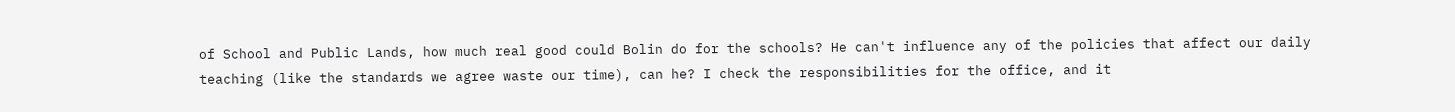of School and Public Lands, how much real good could Bolin do for the schools? He can't influence any of the policies that affect our daily teaching (like the standards we agree waste our time), can he? I check the responsibilities for the office, and it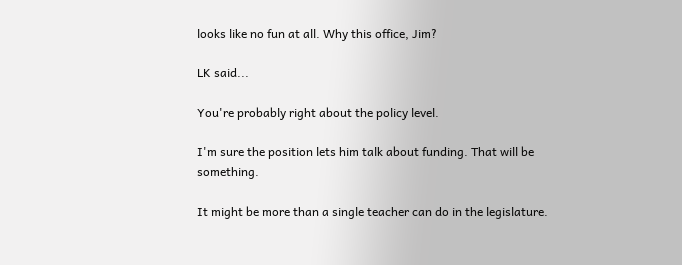looks like no fun at all. Why this office, Jim?

LK said...

You're probably right about the policy level.

I'm sure the position lets him talk about funding. That will be something.

It might be more than a single teacher can do in the legislature.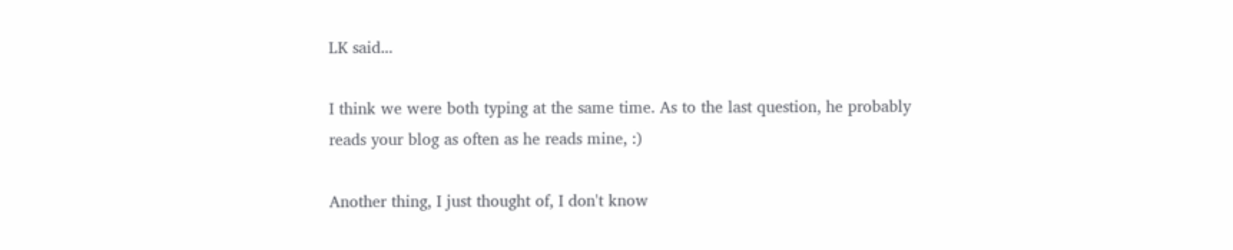LK said...

I think we were both typing at the same time. As to the last question, he probably reads your blog as often as he reads mine, :)

Another thing, I just thought of, I don't know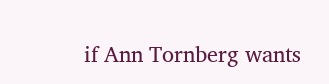if Ann Tornberg wants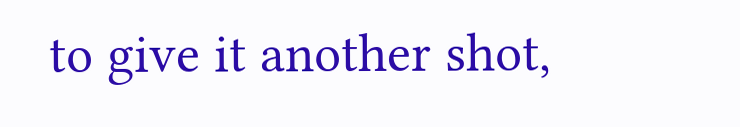to give it another shot,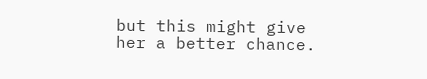but this might give her a better chance.